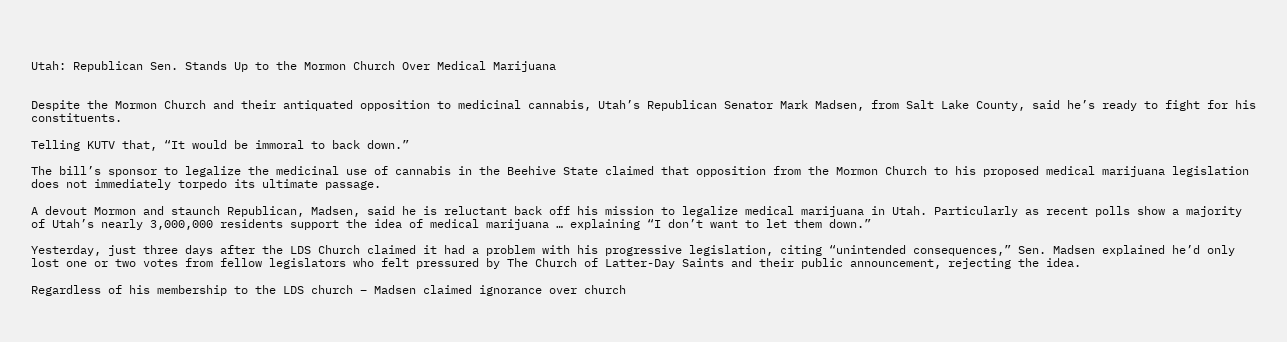Utah: Republican Sen. Stands Up to the Mormon Church Over Medical Marijuana


Despite the Mormon Church and their antiquated opposition to medicinal cannabis, Utah’s Republican Senator Mark Madsen, from Salt Lake County, said he’s ready to fight for his constituents.

Telling KUTV that, “It would be immoral to back down.”

The bill’s sponsor to legalize the medicinal use of cannabis in the Beehive State claimed that opposition from the Mormon Church to his proposed medical marijuana legislation does not immediately torpedo its ultimate passage.

A devout Mormon and staunch Republican, Madsen, said he is reluctant back off his mission to legalize medical marijuana in Utah. Particularly as recent polls show a majority of Utah’s nearly 3,000,000 residents support the idea of medical marijuana … explaining “I don’t want to let them down.”

Yesterday, just three days after the LDS Church claimed it had a problem with his progressive legislation, citing “unintended consequences,” Sen. Madsen explained he’d only lost one or two votes from fellow legislators who felt pressured by The Church of Latter-Day Saints and their public announcement, rejecting the idea.

Regardless of his membership to the LDS church – Madsen claimed ignorance over church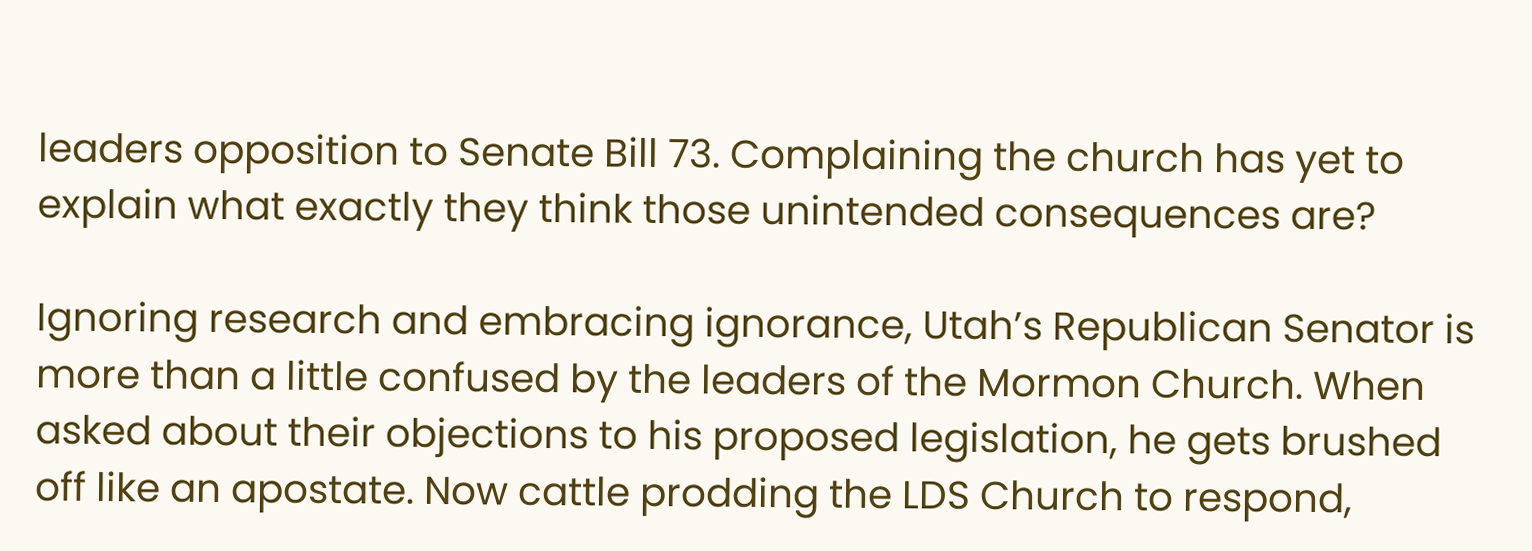leaders opposition to Senate Bill 73. Complaining the church has yet to explain what exactly they think those unintended consequences are?

Ignoring research and embracing ignorance, Utah’s Republican Senator is more than a little confused by the leaders of the Mormon Church. When asked about their objections to his proposed legislation, he gets brushed off like an apostate. Now cattle prodding the LDS Church to respond,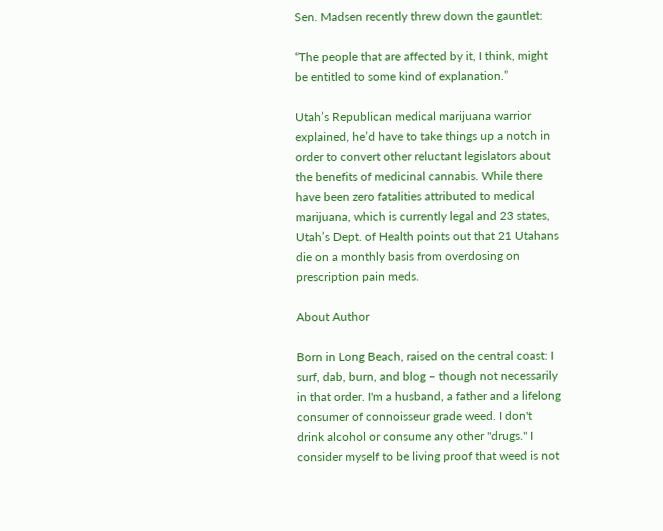Sen. Madsen recently threw down the gauntlet:

“The people that are affected by it, I think, might be entitled to some kind of explanation.”

Utah’s Republican medical marijuana warrior explained, he’d have to take things up a notch in order to convert other reluctant legislators about the benefits of medicinal cannabis. While there have been zero fatalities attributed to medical marijuana, which is currently legal and 23 states, Utah’s Dept. of Health points out that 21 Utahans die on a monthly basis from overdosing on prescription pain meds.

About Author

Born in Long Beach, raised on the central coast: I surf, dab, burn, and blog – though not necessarily in that order. I'm a husband, a father and a lifelong consumer of connoisseur grade weed. I don't drink alcohol or consume any other "drugs." I consider myself to be living proof that weed is not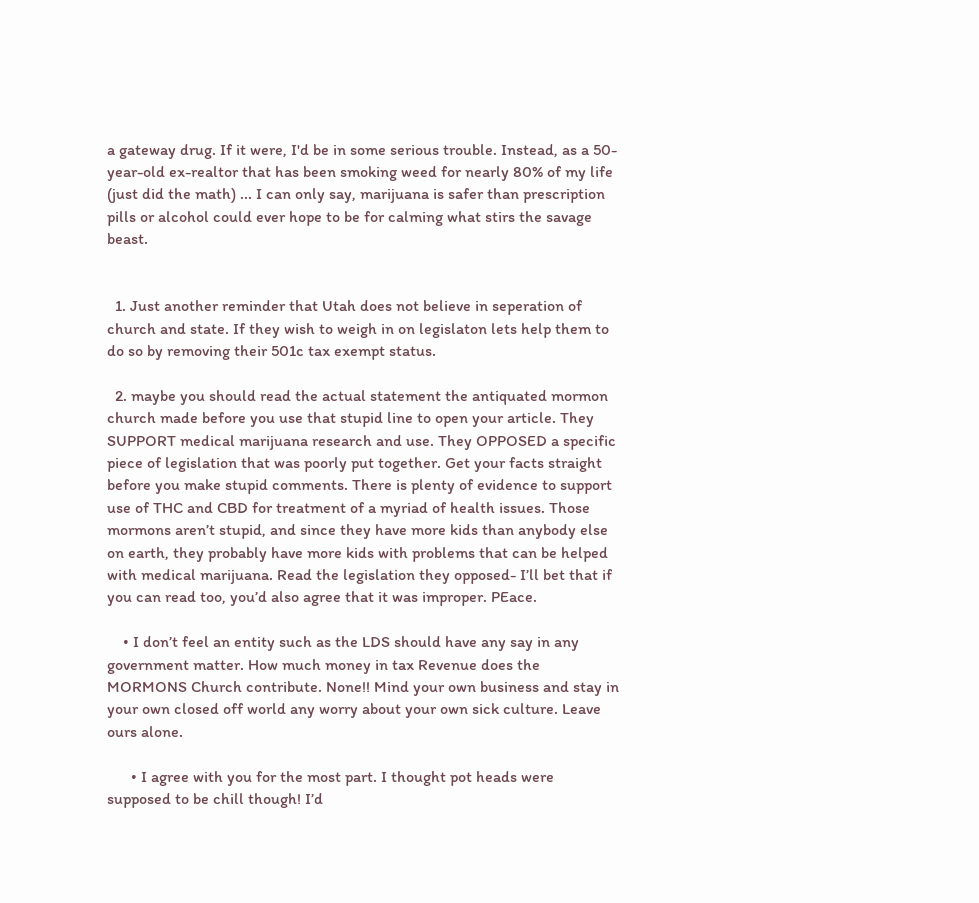a gateway drug. If it were, I'd be in some serious trouble. Instead, as a 50-year-old ex-realtor that has been smoking weed for nearly 80% of my life (just did the math) ... I can only say, marijuana is safer than prescription pills or alcohol could ever hope to be for calming what stirs the savage beast.


  1. Just another reminder that Utah does not believe in seperation of church and state. If they wish to weigh in on legislaton lets help them to do so by removing their 501c tax exempt status.

  2. maybe you should read the actual statement the antiquated mormon church made before you use that stupid line to open your article. They SUPPORT medical marijuana research and use. They OPPOSED a specific piece of legislation that was poorly put together. Get your facts straight before you make stupid comments. There is plenty of evidence to support use of THC and CBD for treatment of a myriad of health issues. Those mormons aren’t stupid, and since they have more kids than anybody else on earth, they probably have more kids with problems that can be helped with medical marijuana. Read the legislation they opposed- I’ll bet that if you can read too, you’d also agree that it was improper. PEace.

    • I don’t feel an entity such as the LDS should have any say in any government matter. How much money in tax Revenue does the MORMONS Church contribute. None!! Mind your own business and stay in your own closed off world any worry about your own sick culture. Leave ours alone.

      • I agree with you for the most part. I thought pot heads were supposed to be chill though! I’d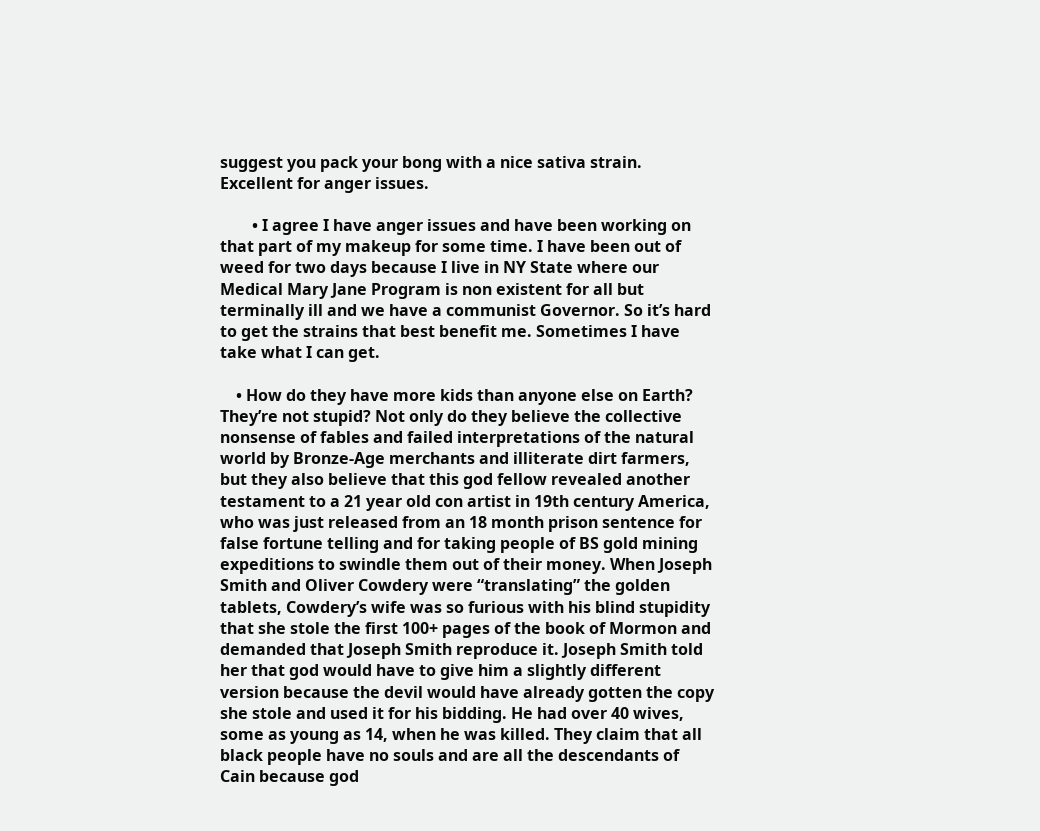suggest you pack your bong with a nice sativa strain. Excellent for anger issues.

        • I agree I have anger issues and have been working on that part of my makeup for some time. I have been out of weed for two days because I live in NY State where our Medical Mary Jane Program is non existent for all but terminally ill and we have a communist Governor. So it’s hard to get the strains that best benefit me. Sometimes I have take what I can get.

    • How do they have more kids than anyone else on Earth? They’re not stupid? Not only do they believe the collective nonsense of fables and failed interpretations of the natural world by Bronze-Age merchants and illiterate dirt farmers, but they also believe that this god fellow revealed another testament to a 21 year old con artist in 19th century America, who was just released from an 18 month prison sentence for false fortune telling and for taking people of BS gold mining expeditions to swindle them out of their money. When Joseph Smith and Oliver Cowdery were “translating” the golden tablets, Cowdery’s wife was so furious with his blind stupidity that she stole the first 100+ pages of the book of Mormon and demanded that Joseph Smith reproduce it. Joseph Smith told her that god would have to give him a slightly different version because the devil would have already gotten the copy she stole and used it for his bidding. He had over 40 wives, some as young as 14, when he was killed. They claim that all black people have no souls and are all the descendants of Cain because god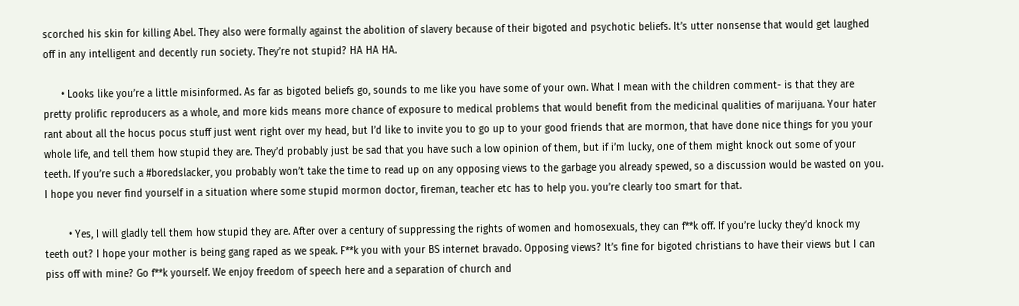scorched his skin for killing Abel. They also were formally against the abolition of slavery because of their bigoted and psychotic beliefs. It’s utter nonsense that would get laughed off in any intelligent and decently run society. They’re not stupid? HA HA HA.

      • Looks like you’re a little misinformed. As far as bigoted beliefs go, sounds to me like you have some of your own. What I mean with the children comment- is that they are pretty prolific reproducers as a whole, and more kids means more chance of exposure to medical problems that would benefit from the medicinal qualities of marijuana. Your hater rant about all the hocus pocus stuff just went right over my head, but I’d like to invite you to go up to your good friends that are mormon, that have done nice things for you your whole life, and tell them how stupid they are. They’d probably just be sad that you have such a low opinion of them, but if i’m lucky, one of them might knock out some of your teeth. If you’re such a #boredslacker, you probably won’t take the time to read up on any opposing views to the garbage you already spewed, so a discussion would be wasted on you. I hope you never find yourself in a situation where some stupid mormon doctor, fireman, teacher etc has to help you. you’re clearly too smart for that.

        • Yes, I will gladly tell them how stupid they are. After over a century of suppressing the rights of women and homosexuals, they can f**k off. If you’re lucky they’d knock my teeth out? I hope your mother is being gang raped as we speak. F**k you with your BS internet bravado. Opposing views? It’s fine for bigoted christians to have their views but I can piss off with mine? Go f**k yourself. We enjoy freedom of speech here and a separation of church and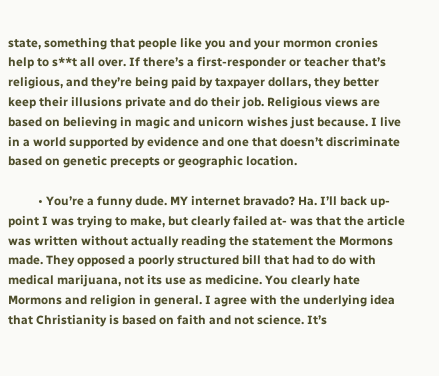state, something that people like you and your mormon cronies help to s**t all over. If there’s a first-responder or teacher that’s religious, and they’re being paid by taxpayer dollars, they better keep their illusions private and do their job. Religious views are based on believing in magic and unicorn wishes just because. I live in a world supported by evidence and one that doesn’t discriminate based on genetic precepts or geographic location.

          • You’re a funny dude. MY internet bravado? Ha. I’ll back up- point I was trying to make, but clearly failed at- was that the article was written without actually reading the statement the Mormons made. They opposed a poorly structured bill that had to do with medical marijuana, not its use as medicine. You clearly hate Mormons and religion in general. I agree with the underlying idea that Christianity is based on faith and not science. It’s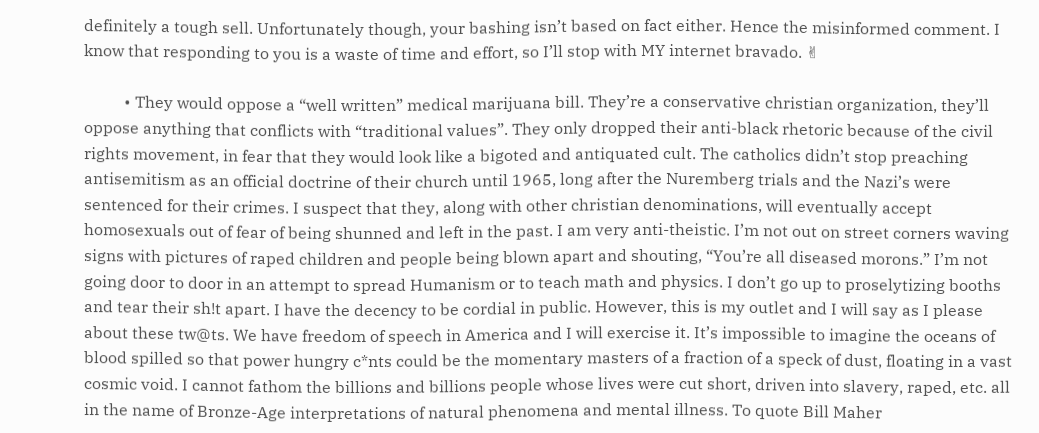definitely a tough sell. Unfortunately though, your bashing isn’t based on fact either. Hence the misinformed comment. I know that responding to you is a waste of time and effort, so I’ll stop with MY internet bravado. ✌

          • They would oppose a “well written” medical marijuana bill. They’re a conservative christian organization, they’ll oppose anything that conflicts with “traditional values”. They only dropped their anti-black rhetoric because of the civil rights movement, in fear that they would look like a bigoted and antiquated cult. The catholics didn’t stop preaching antisemitism as an official doctrine of their church until 1965, long after the Nuremberg trials and the Nazi’s were sentenced for their crimes. I suspect that they, along with other christian denominations, will eventually accept homosexuals out of fear of being shunned and left in the past. I am very anti-theistic. I’m not out on street corners waving signs with pictures of raped children and people being blown apart and shouting, “You’re all diseased morons.” I’m not going door to door in an attempt to spread Humanism or to teach math and physics. I don’t go up to proselytizing booths and tear their sh!t apart. I have the decency to be cordial in public. However, this is my outlet and I will say as I please about these tw@ts. We have freedom of speech in America and I will exercise it. It’s impossible to imagine the oceans of blood spilled so that power hungry c*nts could be the momentary masters of a fraction of a speck of dust, floating in a vast cosmic void. I cannot fathom the billions and billions people whose lives were cut short, driven into slavery, raped, etc. all in the name of Bronze-Age interpretations of natural phenomena and mental illness. To quote Bill Maher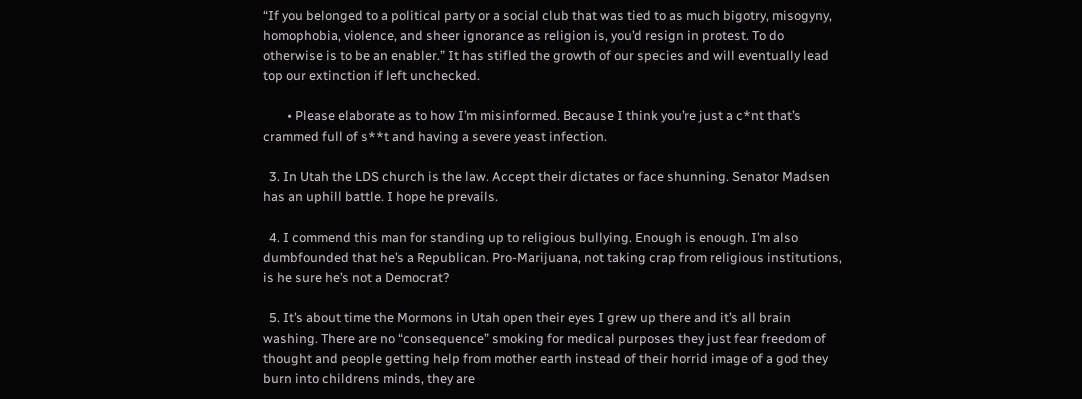“If you belonged to a political party or a social club that was tied to as much bigotry, misogyny, homophobia, violence, and sheer ignorance as religion is, you’d resign in protest. To do otherwise is to be an enabler.” It has stifled the growth of our species and will eventually lead top our extinction if left unchecked.

        • Please elaborate as to how I’m misinformed. Because I think you’re just a c*nt that’s crammed full of s**t and having a severe yeast infection.

  3. In Utah the LDS church is the law. Accept their dictates or face shunning. Senator Madsen has an uphill battle. I hope he prevails.

  4. I commend this man for standing up to religious bullying. Enough is enough. I’m also dumbfounded that he’s a Republican. Pro-Marijuana, not taking crap from religious institutions, is he sure he’s not a Democrat?

  5. It’s about time the Mormons in Utah open their eyes I grew up there and it’s all brain washing. There are no “consequence” smoking for medical purposes they just fear freedom of thought and people getting help from mother earth instead of their horrid image of a god they burn into childrens minds, they are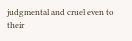judgmental and cruel even to their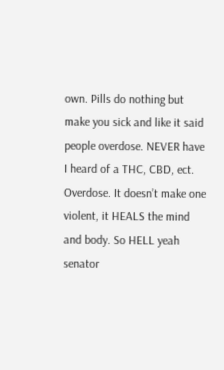own. Pills do nothing but make you sick and like it said people overdose. NEVER have I heard of a THC, CBD, ect. Overdose. It doesn’t make one violent, it HEALS the mind and body. So HELL yeah senator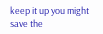keep it up you might save the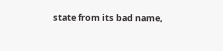state from its bad name,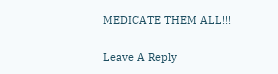MEDICATE THEM ALL!!!

Leave A Reply